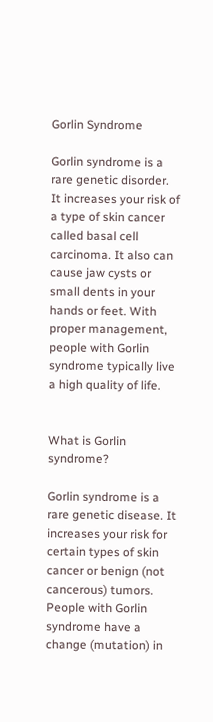Gorlin Syndrome

Gorlin syndrome is a rare genetic disorder. It increases your risk of a type of skin cancer called basal cell carcinoma. It also can cause jaw cysts or small dents in your hands or feet. With proper management, people with Gorlin syndrome typically live a high quality of life.


What is Gorlin syndrome?

Gorlin syndrome is a rare genetic disease. It increases your risk for certain types of skin cancer or benign (not cancerous) tumors. People with Gorlin syndrome have a change (mutation) in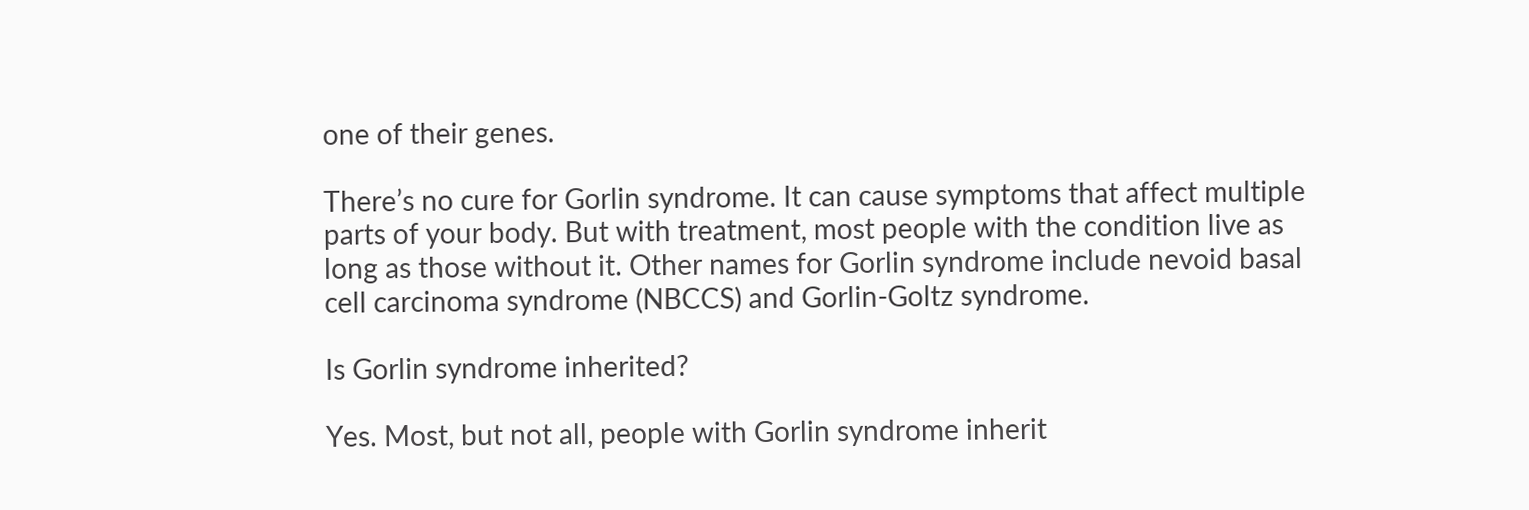one of their genes.

There’s no cure for Gorlin syndrome. It can cause symptoms that affect multiple parts of your body. But with treatment, most people with the condition live as long as those without it. Other names for Gorlin syndrome include nevoid basal cell carcinoma syndrome (NBCCS) and Gorlin-Goltz syndrome.

Is Gorlin syndrome inherited?

Yes. Most, but not all, people with Gorlin syndrome inherit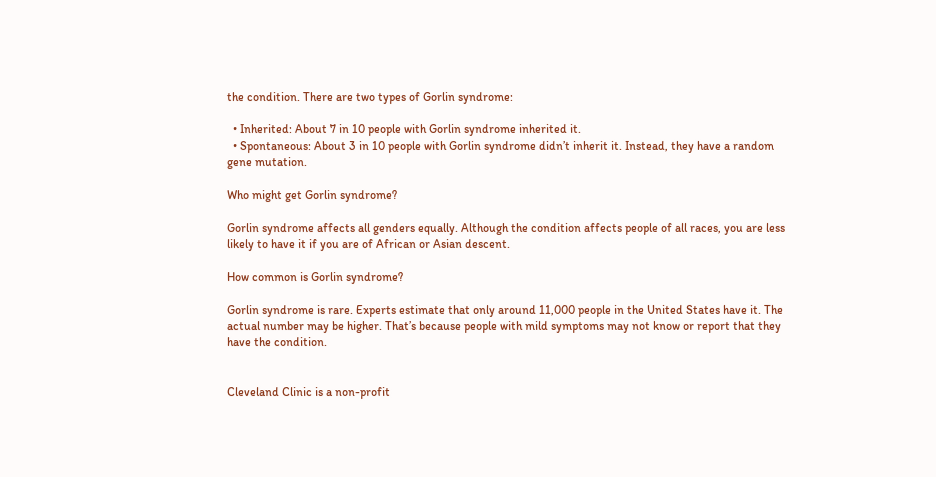the condition. There are two types of Gorlin syndrome:

  • Inherited: About 7 in 10 people with Gorlin syndrome inherited it.
  • Spontaneous: About 3 in 10 people with Gorlin syndrome didn’t inherit it. Instead, they have a random gene mutation.

Who might get Gorlin syndrome?

Gorlin syndrome affects all genders equally. Although the condition affects people of all races, you are less likely to have it if you are of African or Asian descent.

How common is Gorlin syndrome?

Gorlin syndrome is rare. Experts estimate that only around 11,000 people in the United States have it. The actual number may be higher. That’s because people with mild symptoms may not know or report that they have the condition.


Cleveland Clinic is a non-profit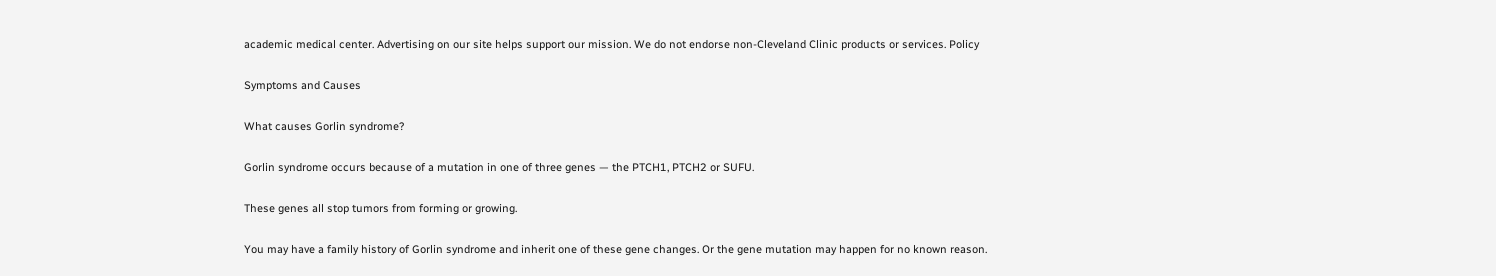academic medical center. Advertising on our site helps support our mission. We do not endorse non-Cleveland Clinic products or services. Policy

Symptoms and Causes

What causes Gorlin syndrome?

Gorlin syndrome occurs because of a mutation in one of three genes — the PTCH1, PTCH2 or SUFU.

These genes all stop tumors from forming or growing.

You may have a family history of Gorlin syndrome and inherit one of these gene changes. Or the gene mutation may happen for no known reason.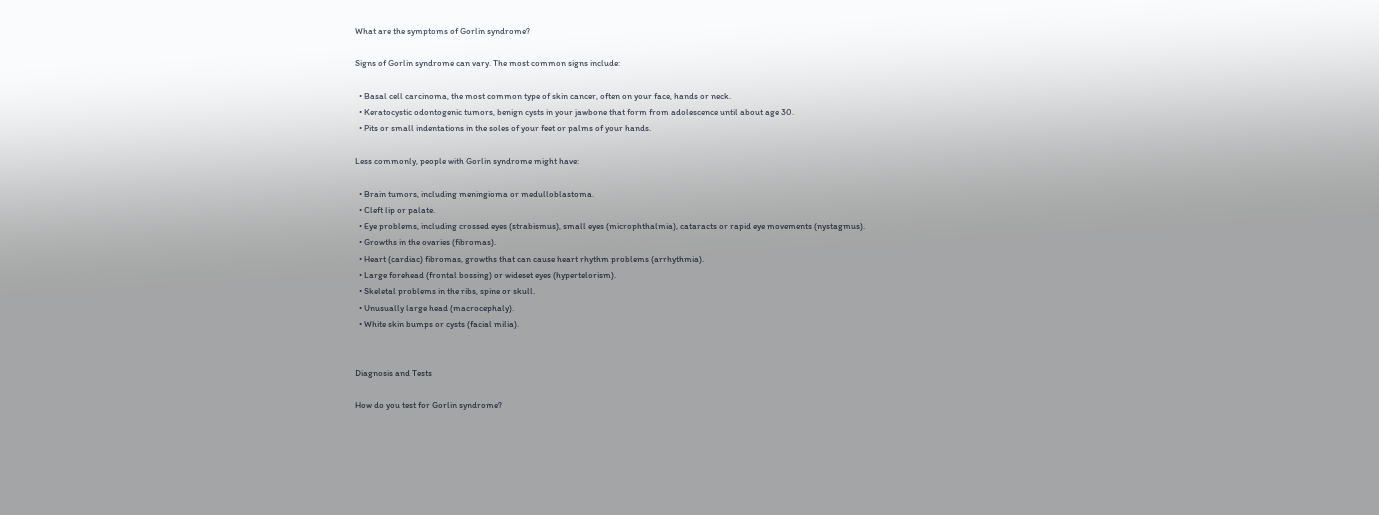What are the symptoms of Gorlin syndrome?

Signs of Gorlin syndrome can vary. The most common signs include:

  • Basal cell carcinoma, the most common type of skin cancer, often on your face, hands or neck.
  • Keratocystic odontogenic tumors, benign cysts in your jawbone that form from adolescence until about age 30.
  • Pits or small indentations in the soles of your feet or palms of your hands.

Less commonly, people with Gorlin syndrome might have:

  • Brain tumors, including meningioma or medulloblastoma.
  • Cleft lip or palate.
  • Eye problems, including crossed eyes (strabismus), small eyes (microphthalmia), cataracts or rapid eye movements (nystagmus).
  • Growths in the ovaries (fibromas).
  • Heart (cardiac) fibromas, growths that can cause heart rhythm problems (arrhythmia).
  • Large forehead (frontal bossing) or wideset eyes (hypertelorism).
  • Skeletal problems in the ribs, spine or skull.
  • Unusually large head (macrocephaly).
  • White skin bumps or cysts (facial milia).


Diagnosis and Tests

How do you test for Gorlin syndrome?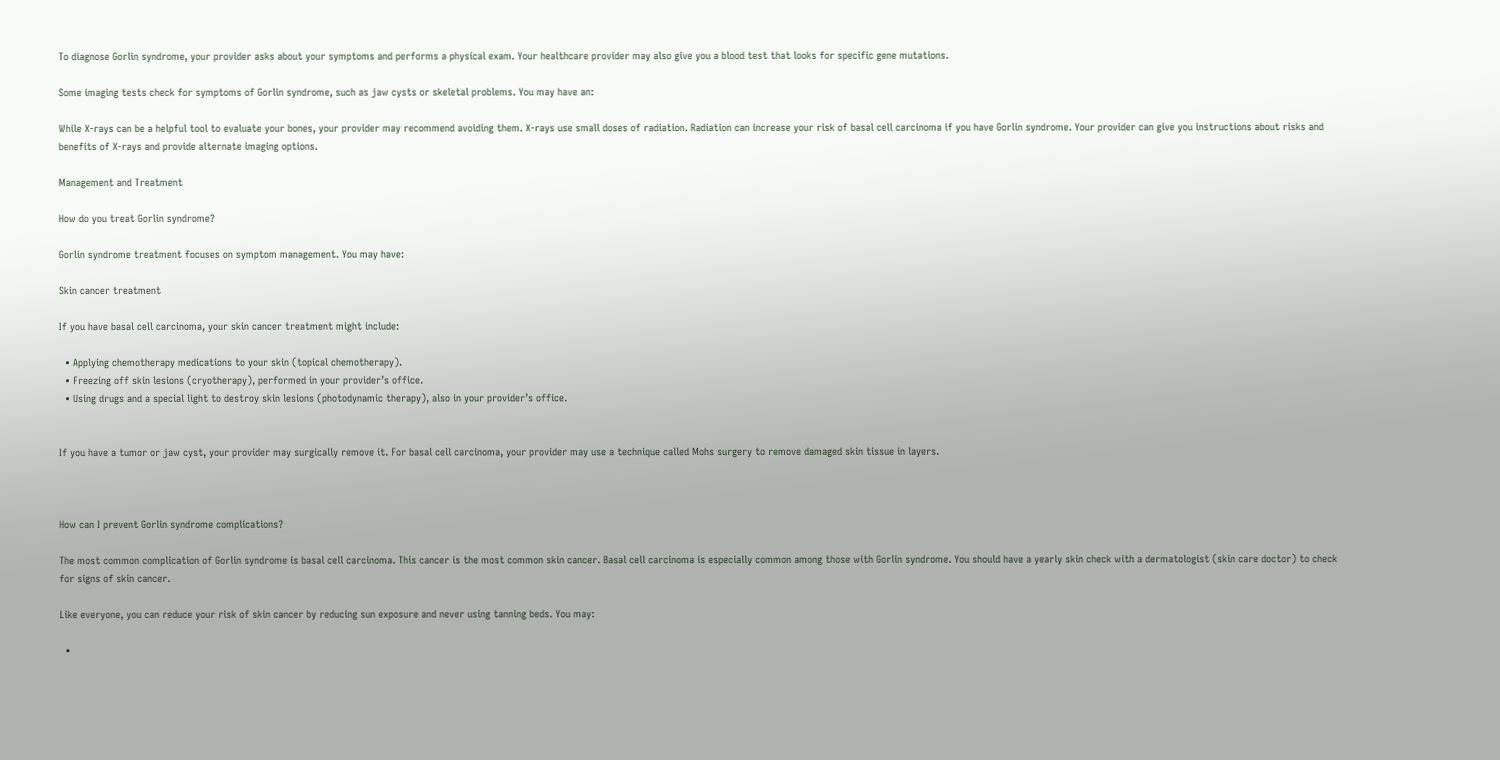To diagnose Gorlin syndrome, your provider asks about your symptoms and performs a physical exam. Your healthcare provider may also give you a blood test that looks for specific gene mutations.

Some imaging tests check for symptoms of Gorlin syndrome, such as jaw cysts or skeletal problems. You may have an:

While X-rays can be a helpful tool to evaluate your bones, your provider may recommend avoiding them. X-rays use small doses of radiation. Radiation can increase your risk of basal cell carcinoma if you have Gorlin syndrome. Your provider can give you instructions about risks and benefits of X-rays and provide alternate imaging options.

Management and Treatment

How do you treat Gorlin syndrome?

Gorlin syndrome treatment focuses on symptom management. You may have:

Skin cancer treatment

If you have basal cell carcinoma, your skin cancer treatment might include:

  • Applying chemotherapy medications to your skin (topical chemotherapy).
  • Freezing off skin lesions (cryotherapy), performed in your provider’s office.
  • Using drugs and a special light to destroy skin lesions (photodynamic therapy), also in your provider’s office.


If you have a tumor or jaw cyst, your provider may surgically remove it. For basal cell carcinoma, your provider may use a technique called Mohs surgery to remove damaged skin tissue in layers.



How can I prevent Gorlin syndrome complications?

The most common complication of Gorlin syndrome is basal cell carcinoma. This cancer is the most common skin cancer. Basal cell carcinoma is especially common among those with Gorlin syndrome. You should have a yearly skin check with a dermatologist (skin care doctor) to check for signs of skin cancer.

Like everyone, you can reduce your risk of skin cancer by reducing sun exposure and never using tanning beds. You may:

  •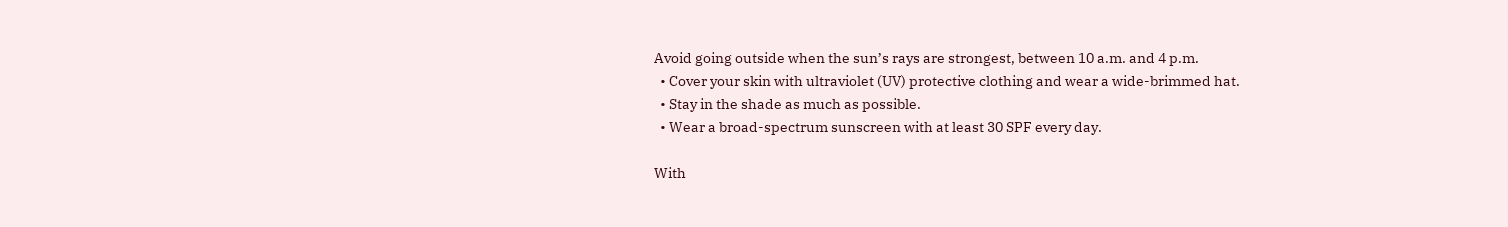Avoid going outside when the sun’s rays are strongest, between 10 a.m. and 4 p.m.
  • Cover your skin with ultraviolet (UV) protective clothing and wear a wide-brimmed hat.
  • Stay in the shade as much as possible.
  • Wear a broad-spectrum sunscreen with at least 30 SPF every day.

With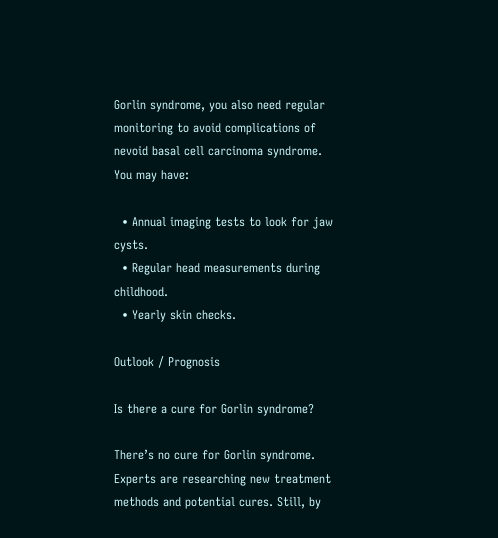Gorlin syndrome, you also need regular monitoring to avoid complications of nevoid basal cell carcinoma syndrome. You may have:

  • Annual imaging tests to look for jaw cysts.
  • Regular head measurements during childhood.
  • Yearly skin checks.

Outlook / Prognosis

Is there a cure for Gorlin syndrome?

There’s no cure for Gorlin syndrome. Experts are researching new treatment methods and potential cures. Still, by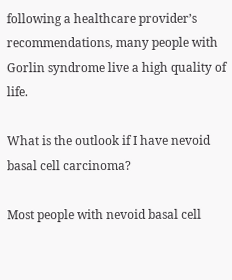following a healthcare provider’s recommendations, many people with Gorlin syndrome live a high quality of life.

What is the outlook if I have nevoid basal cell carcinoma?

Most people with nevoid basal cell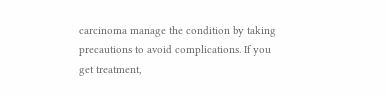carcinoma manage the condition by taking precautions to avoid complications. If you get treatment,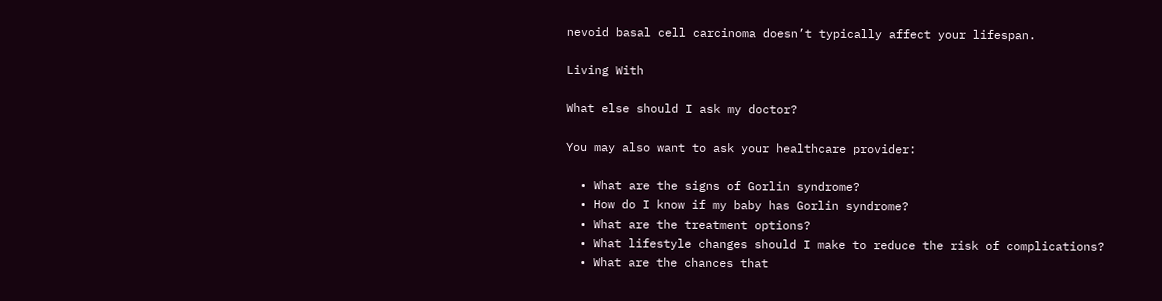nevoid basal cell carcinoma doesn’t typically affect your lifespan.

Living With

What else should I ask my doctor?

You may also want to ask your healthcare provider:

  • What are the signs of Gorlin syndrome?
  • How do I know if my baby has Gorlin syndrome?
  • What are the treatment options?
  • What lifestyle changes should I make to reduce the risk of complications?
  • What are the chances that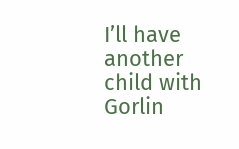I’ll have another child with Gorlin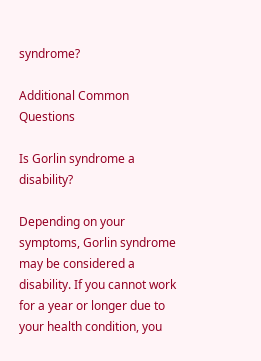syndrome?

Additional Common Questions

Is Gorlin syndrome a disability?

Depending on your symptoms, Gorlin syndrome may be considered a disability. If you cannot work for a year or longer due to your health condition, you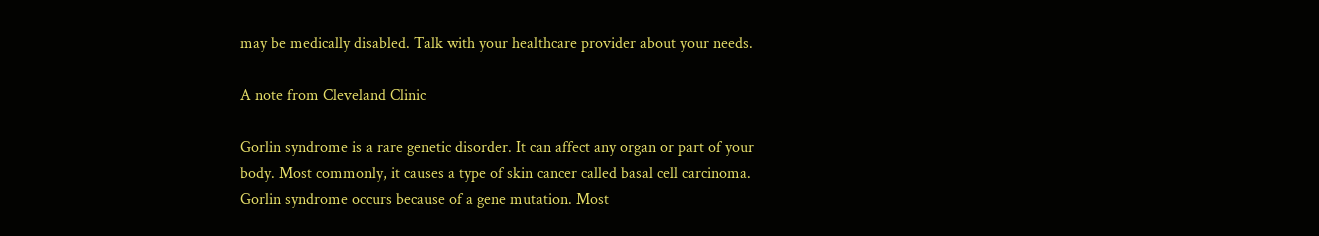may be medically disabled. Talk with your healthcare provider about your needs.

A note from Cleveland Clinic

Gorlin syndrome is a rare genetic disorder. It can affect any organ or part of your body. Most commonly, it causes a type of skin cancer called basal cell carcinoma. Gorlin syndrome occurs because of a gene mutation. Most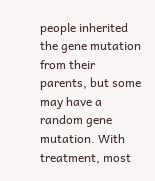people inherited the gene mutation from their parents, but some may have a random gene mutation. With treatment, most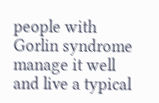people with Gorlin syndrome manage it well and live a typical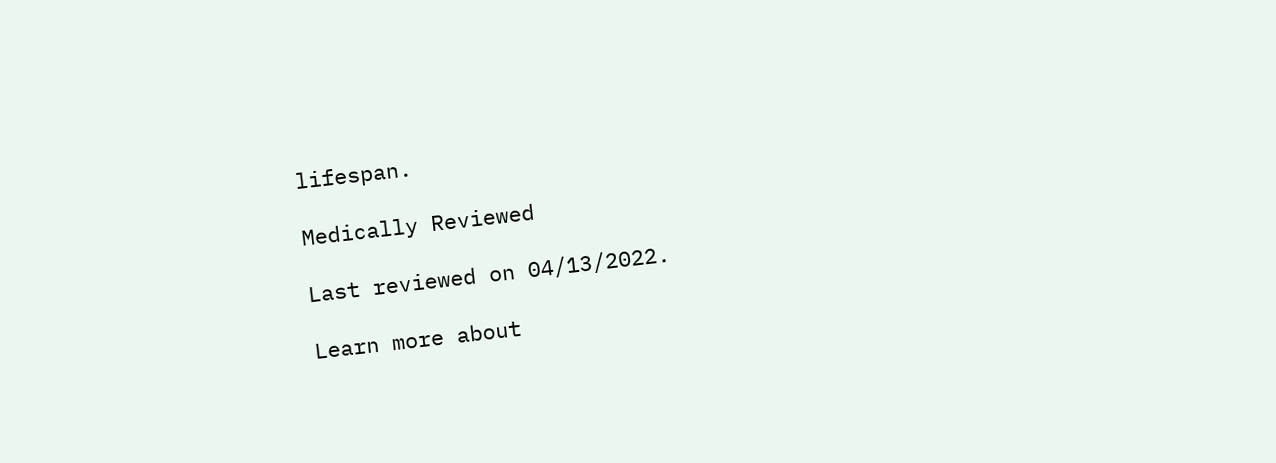lifespan.

Medically Reviewed

Last reviewed on 04/13/2022.

Learn more about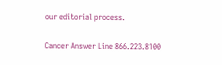our editorial process.

Cancer Answer Line 866.223.8100